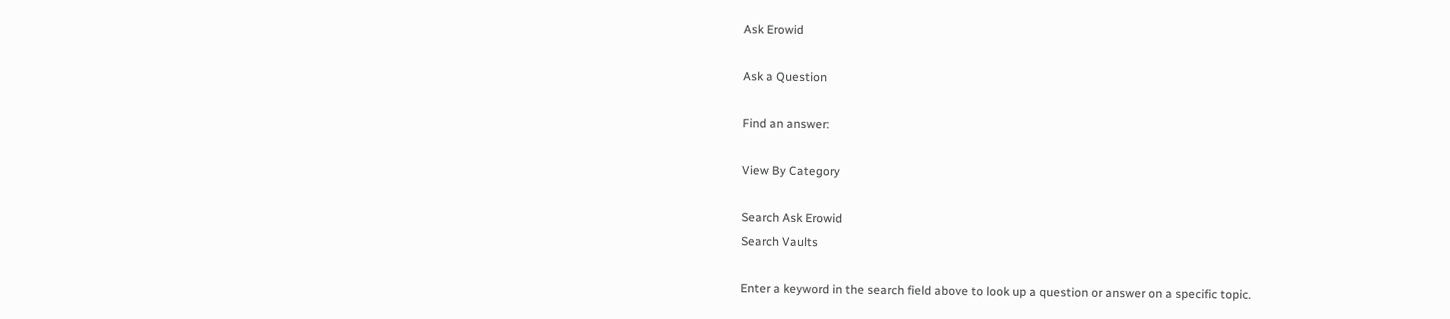Ask Erowid

Ask a Question

Find an answer:

View By Category

Search Ask Erowid
Search Vaults

Enter a keyword in the search field above to look up a question or answer on a specific topic.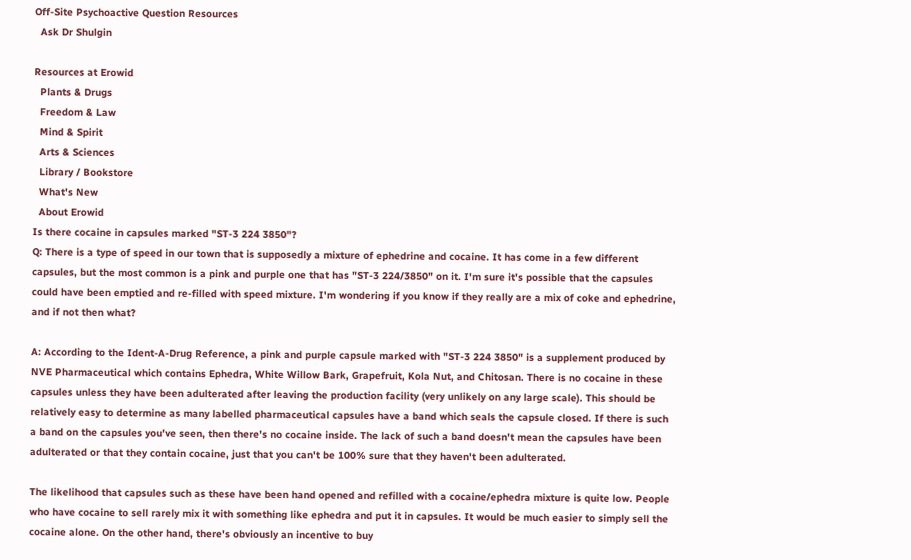Off-Site Psychoactive Question Resources
  Ask Dr Shulgin

Resources at Erowid
  Plants & Drugs
  Freedom & Law
  Mind & Spirit
  Arts & Sciences
  Library / Bookstore
  What's New
  About Erowid
Is there cocaine in capsules marked "ST-3 224 3850"?
Q: There is a type of speed in our town that is supposedly a mixture of ephedrine and cocaine. It has come in a few different capsules, but the most common is a pink and purple one that has "ST-3 224/3850" on it. I'm sure it's possible that the capsules could have been emptied and re-filled with speed mixture. I'm wondering if you know if they really are a mix of coke and ephedrine, and if not then what?

A: According to the Ident-A-Drug Reference, a pink and purple capsule marked with "ST-3 224 3850" is a supplement produced by NVE Pharmaceutical which contains Ephedra, White Willow Bark, Grapefruit, Kola Nut, and Chitosan. There is no cocaine in these capsules unless they have been adulterated after leaving the production facility (very unlikely on any large scale). This should be relatively easy to determine as many labelled pharmaceutical capsules have a band which seals the capsule closed. If there is such a band on the capsules you've seen, then there's no cocaine inside. The lack of such a band doesn't mean the capsules have been adulterated or that they contain cocaine, just that you can't be 100% sure that they haven't been adulterated.

The likelihood that capsules such as these have been hand opened and refilled with a cocaine/ephedra mixture is quite low. People who have cocaine to sell rarely mix it with something like ephedra and put it in capsules. It would be much easier to simply sell the cocaine alone. On the other hand, there's obviously an incentive to buy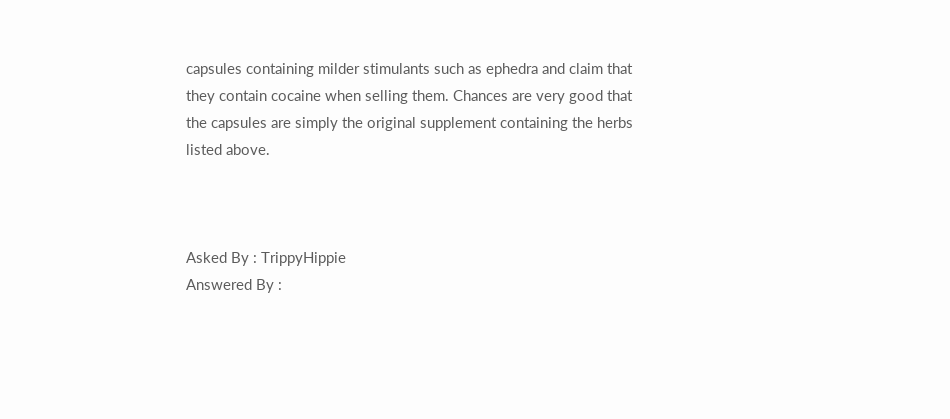capsules containing milder stimulants such as ephedra and claim that they contain cocaine when selling them. Chances are very good that the capsules are simply the original supplement containing the herbs listed above.



Asked By : TrippyHippie
Answered By :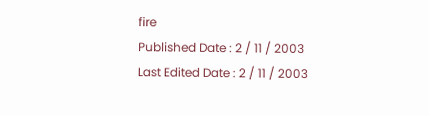fire
Published Date : 2 / 11 / 2003
Last Edited Date : 2 / 11 / 2003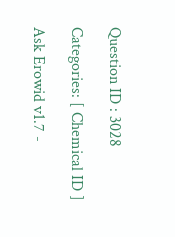Question ID : 3028

Categories: [ Chemical ID ]

Ask Erowid v1.7 -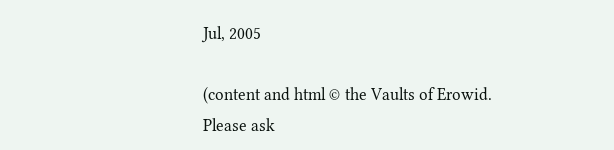Jul, 2005

(content and html © the Vaults of Erowid. Please ask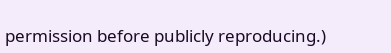permission before publicly reproducing.)